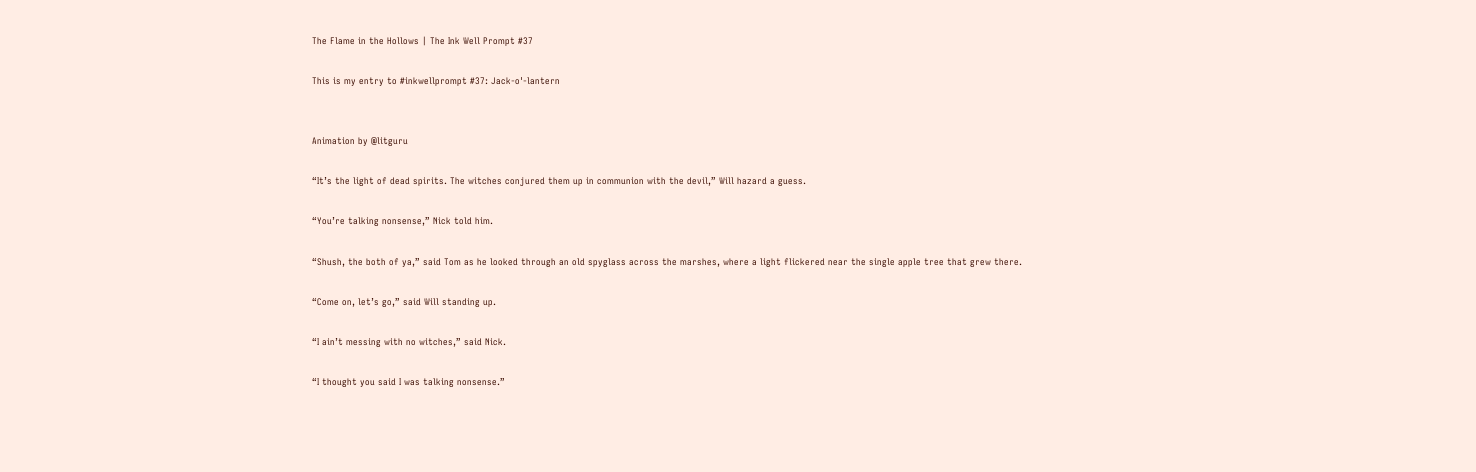The Flame in the Hollows | The Ink Well Prompt #37

This is my entry to #inkwellprompt #37: Jack-o'-lantern


Animation by @litguru

“It’s the light of dead spirits. The witches conjured them up in communion with the devil,” Will hazard a guess.

“You’re talking nonsense,” Nick told him.

“Shush, the both of ya,” said Tom as he looked through an old spyglass across the marshes, where a light flickered near the single apple tree that grew there.

“Come on, let’s go,” said Will standing up.

“I ain’t messing with no witches,” said Nick.

“I thought you said I was talking nonsense.”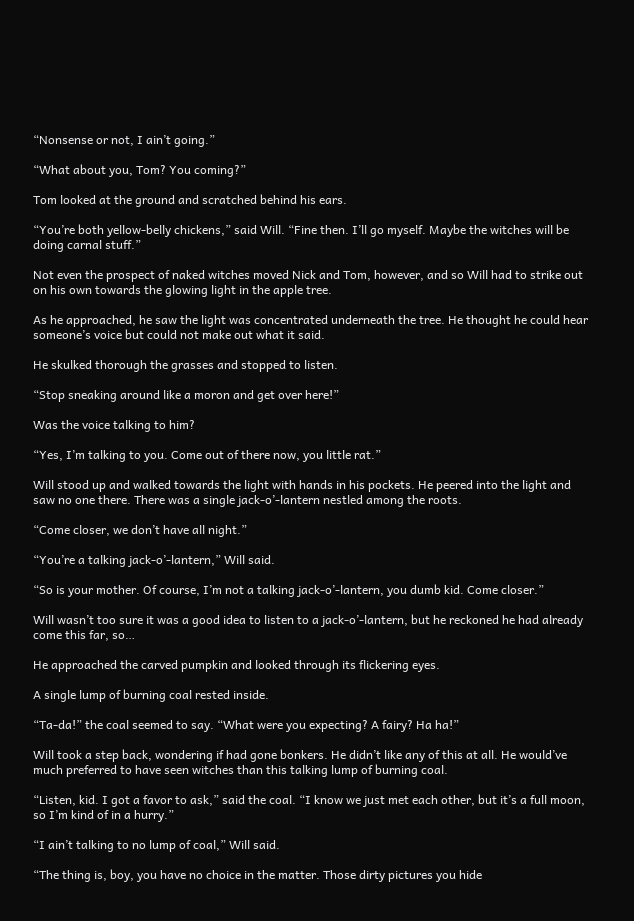“Nonsense or not, I ain’t going.”

“What about you, Tom? You coming?”

Tom looked at the ground and scratched behind his ears.

“You’re both yellow-belly chickens,” said Will. “Fine then. I’ll go myself. Maybe the witches will be doing carnal stuff.”

Not even the prospect of naked witches moved Nick and Tom, however, and so Will had to strike out on his own towards the glowing light in the apple tree.

As he approached, he saw the light was concentrated underneath the tree. He thought he could hear someone’s voice but could not make out what it said.

He skulked thorough the grasses and stopped to listen.

“Stop sneaking around like a moron and get over here!”

Was the voice talking to him?

“Yes, I’m talking to you. Come out of there now, you little rat.”

Will stood up and walked towards the light with hands in his pockets. He peered into the light and saw no one there. There was a single jack-o’-lantern nestled among the roots.

“Come closer, we don’t have all night.”

“You’re a talking jack-o’-lantern,” Will said.

“So is your mother. Of course, I’m not a talking jack-o’-lantern, you dumb kid. Come closer.”

Will wasn’t too sure it was a good idea to listen to a jack-o’-lantern, but he reckoned he had already come this far, so…

He approached the carved pumpkin and looked through its flickering eyes.

A single lump of burning coal rested inside.

“Ta-da!” the coal seemed to say. “What were you expecting? A fairy? Ha ha!”

Will took a step back, wondering if had gone bonkers. He didn’t like any of this at all. He would’ve much preferred to have seen witches than this talking lump of burning coal.

“Listen, kid. I got a favor to ask,” said the coal. “I know we just met each other, but it’s a full moon, so I’m kind of in a hurry.”

“I ain’t talking to no lump of coal,” Will said.

“The thing is, boy, you have no choice in the matter. Those dirty pictures you hide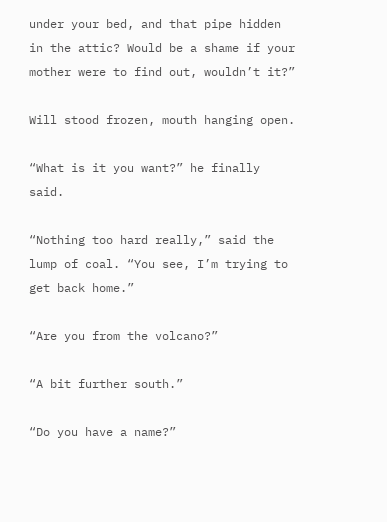under your bed, and that pipe hidden in the attic? Would be a shame if your mother were to find out, wouldn’t it?”

Will stood frozen, mouth hanging open.

“What is it you want?” he finally said.

“Nothing too hard really,” said the lump of coal. “You see, I’m trying to get back home.”

“Are you from the volcano?”

“A bit further south.”

“Do you have a name?”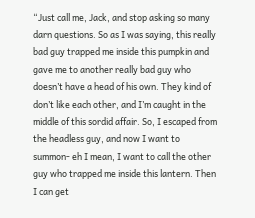“Just call me, Jack, and stop asking so many darn questions. So as I was saying, this really bad guy trapped me inside this pumpkin and gave me to another really bad guy who doesn’t have a head of his own. They kind of don’t like each other, and I’m caught in the middle of this sordid affair. So, I escaped from the headless guy, and now I want to summon- eh I mean, I want to call the other guy who trapped me inside this lantern. Then I can get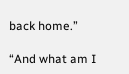back home.”

“And what am I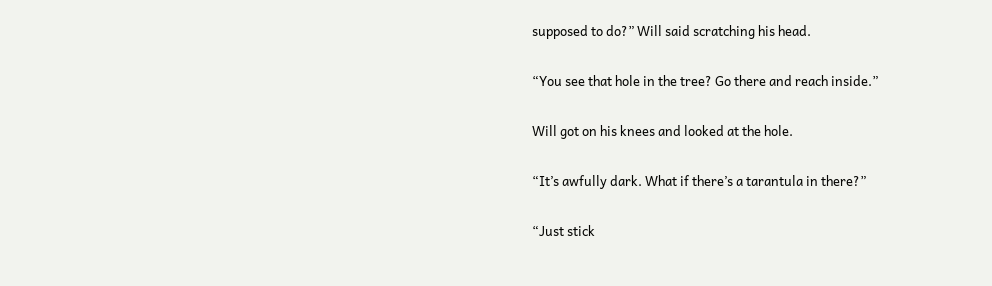supposed to do?” Will said scratching his head.

“You see that hole in the tree? Go there and reach inside.”

Will got on his knees and looked at the hole.

“It’s awfully dark. What if there’s a tarantula in there?”

“Just stick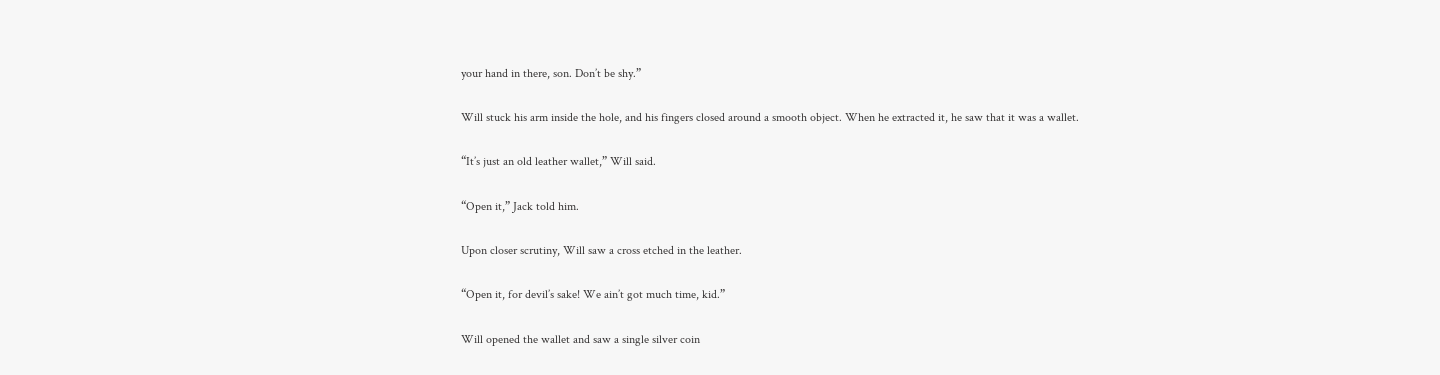your hand in there, son. Don’t be shy.”

Will stuck his arm inside the hole, and his fingers closed around a smooth object. When he extracted it, he saw that it was a wallet.

“It’s just an old leather wallet,” Will said.

“Open it,” Jack told him.

Upon closer scrutiny, Will saw a cross etched in the leather.

“Open it, for devil’s sake! We ain’t got much time, kid.”

Will opened the wallet and saw a single silver coin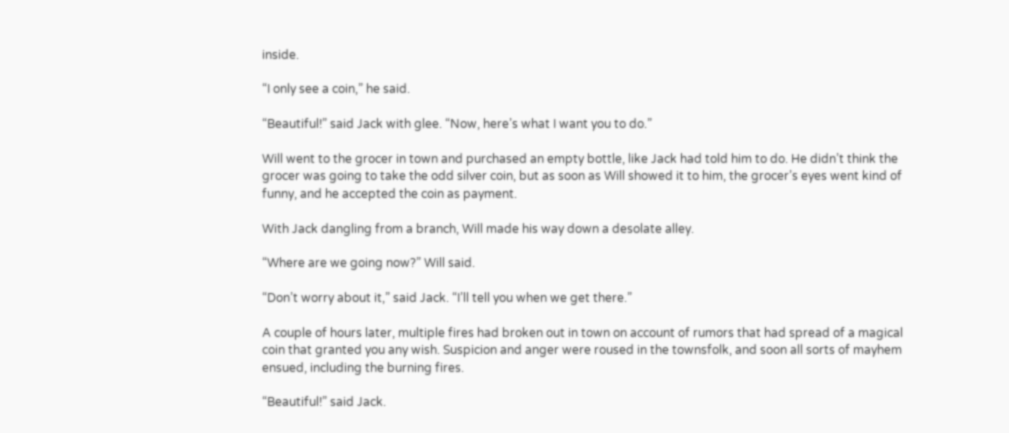inside.

“I only see a coin,” he said.

“Beautiful!” said Jack with glee. “Now, here’s what I want you to do.”

Will went to the grocer in town and purchased an empty bottle, like Jack had told him to do. He didn’t think the grocer was going to take the odd silver coin, but as soon as Will showed it to him, the grocer’s eyes went kind of funny, and he accepted the coin as payment.

With Jack dangling from a branch, Will made his way down a desolate alley.

“Where are we going now?” Will said.

“Don’t worry about it,” said Jack. “I’ll tell you when we get there.”

A couple of hours later, multiple fires had broken out in town on account of rumors that had spread of a magical coin that granted you any wish. Suspicion and anger were roused in the townsfolk, and soon all sorts of mayhem ensued, including the burning fires.

“Beautiful!” said Jack.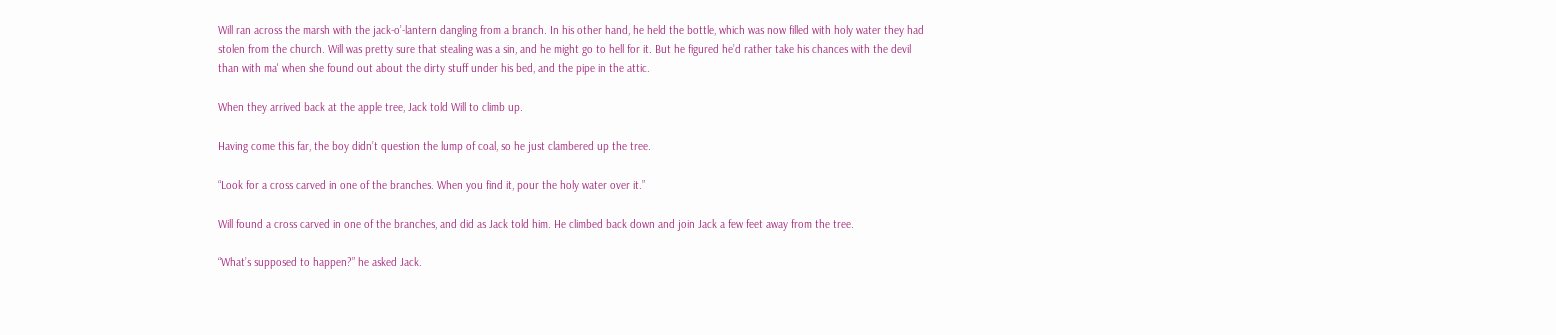Will ran across the marsh with the jack-o’-lantern dangling from a branch. In his other hand, he held the bottle, which was now filled with holy water they had stolen from the church. Will was pretty sure that stealing was a sin, and he might go to hell for it. But he figured he’d rather take his chances with the devil than with ma' when she found out about the dirty stuff under his bed, and the pipe in the attic.

When they arrived back at the apple tree, Jack told Will to climb up.

Having come this far, the boy didn’t question the lump of coal, so he just clambered up the tree.

“Look for a cross carved in one of the branches. When you find it, pour the holy water over it.”

Will found a cross carved in one of the branches, and did as Jack told him. He climbed back down and join Jack a few feet away from the tree.

“What’s supposed to happen?” he asked Jack.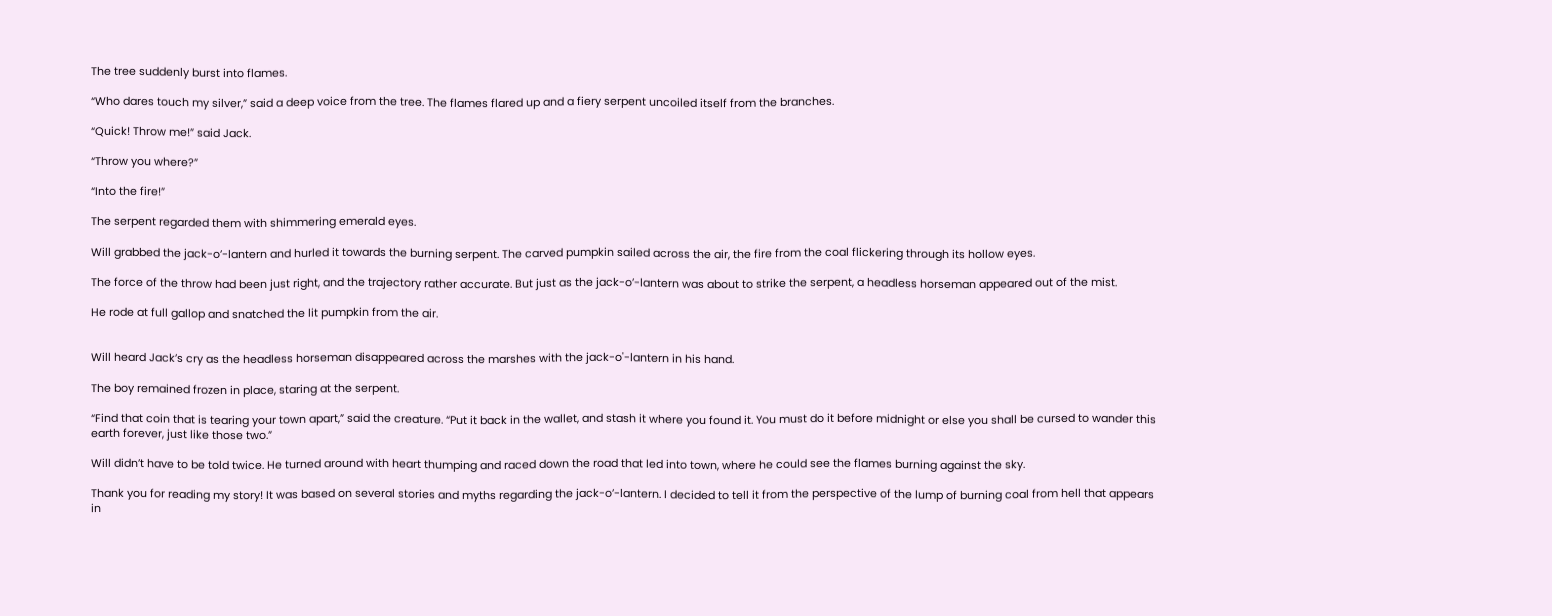The tree suddenly burst into flames.

“Who dares touch my silver,” said a deep voice from the tree. The flames flared up and a fiery serpent uncoiled itself from the branches.

“Quick! Throw me!” said Jack.

“Throw you where?”

“Into the fire!”

The serpent regarded them with shimmering emerald eyes.

Will grabbed the jack-o’-lantern and hurled it towards the burning serpent. The carved pumpkin sailed across the air, the fire from the coal flickering through its hollow eyes.

The force of the throw had been just right, and the trajectory rather accurate. But just as the jack-o’-lantern was about to strike the serpent, a headless horseman appeared out of the mist.

He rode at full gallop and snatched the lit pumpkin from the air.


Will heard Jack’s cry as the headless horseman disappeared across the marshes with the jack-o'-lantern in his hand.

The boy remained frozen in place, staring at the serpent.

“Find that coin that is tearing your town apart,” said the creature. “Put it back in the wallet, and stash it where you found it. You must do it before midnight or else you shall be cursed to wander this earth forever, just like those two.”

Will didn’t have to be told twice. He turned around with heart thumping and raced down the road that led into town, where he could see the flames burning against the sky.

Thank you for reading my story! It was based on several stories and myths regarding the jack-o’-lantern. I decided to tell it from the perspective of the lump of burning coal from hell that appears in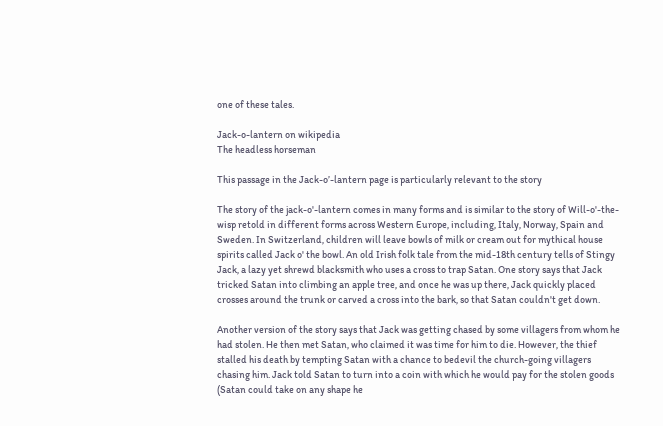one of these tales.

Jack-o-lantern on wikipedia
The headless horseman

This passage in the Jack-o’-lantern page is particularly relevant to the story

The story of the jack-o'-lantern comes in many forms and is similar to the story of Will-o'-the-wisp retold in different forms across Western Europe, including, Italy, Norway, Spain and Sweden. In Switzerland, children will leave bowls of milk or cream out for mythical house spirits called Jack o' the bowl. An old Irish folk tale from the mid-18th century tells of Stingy Jack, a lazy yet shrewd blacksmith who uses a cross to trap Satan. One story says that Jack tricked Satan into climbing an apple tree, and once he was up there, Jack quickly placed crosses around the trunk or carved a cross into the bark, so that Satan couldn't get down.

Another version of the story says that Jack was getting chased by some villagers from whom he had stolen. He then met Satan, who claimed it was time for him to die. However, the thief stalled his death by tempting Satan with a chance to bedevil the church-going villagers chasing him. Jack told Satan to turn into a coin with which he would pay for the stolen goods (Satan could take on any shape he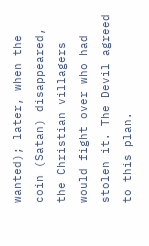wanted); later, when the coin (Satan) disappeared, the Christian villagers would fight over who had stolen it. The Devil agreed to this plan.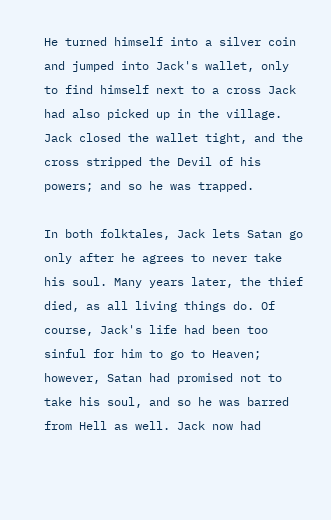He turned himself into a silver coin and jumped into Jack's wallet, only to find himself next to a cross Jack had also picked up in the village. Jack closed the wallet tight, and the cross stripped the Devil of his powers; and so he was trapped.

In both folktales, Jack lets Satan go only after he agrees to never take his soul. Many years later, the thief died, as all living things do. Of course, Jack's life had been too sinful for him to go to Heaven; however, Satan had promised not to take his soul, and so he was barred from Hell as well. Jack now had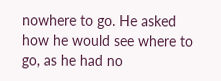nowhere to go. He asked how he would see where to go, as he had no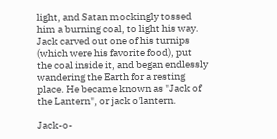light, and Satan mockingly tossed him a burning coal, to light his way. Jack carved out one of his turnips (which were his favorite food), put the coal inside it, and began endlessly wandering the Earth for a resting place. He became known as "Jack of the Lantern", or jack o'lantern.

Jack-o-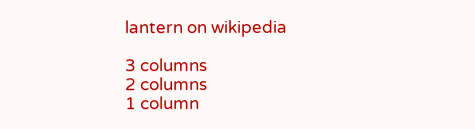lantern on wikipedia

3 columns
2 columns
1 column